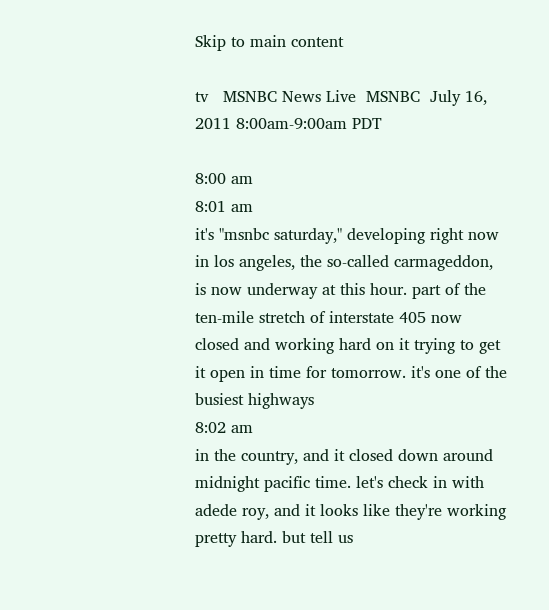Skip to main content

tv   MSNBC News Live  MSNBC  July 16, 2011 8:00am-9:00am PDT

8:00 am
8:01 am
it's "msnbc saturday," developing right now in los angeles, the so-called carmageddon, is now underway at this hour. part of the ten-mile stretch of interstate 405 now closed and working hard on it trying to get it open in time for tomorrow. it's one of the busiest highways
8:02 am
in the country, and it closed down around midnight pacific time. let's check in with adede roy, and it looks like they're working pretty hard. but tell us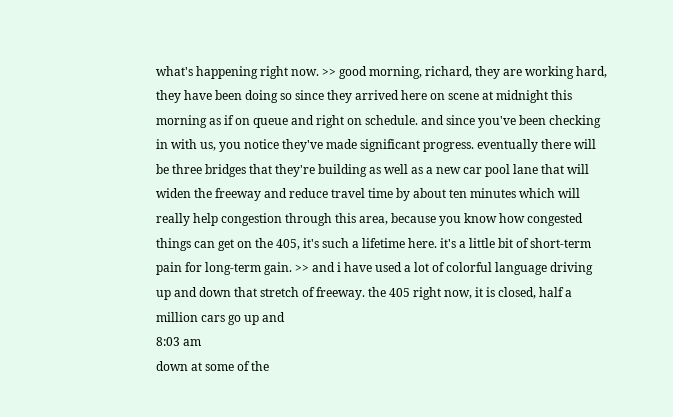what's happening right now. >> good morning, richard, they are working hard, they have been doing so since they arrived here on scene at midnight this morning as if on queue and right on schedule. and since you've been checking in with us, you notice they've made significant progress. eventually there will be three bridges that they're building as well as a new car pool lane that will widen the freeway and reduce travel time by about ten minutes which will really help congestion through this area, because you know how congested things can get on the 405, it's such a lifetime here. it's a little bit of short-term pain for long-term gain. >> and i have used a lot of colorful language driving up and down that stretch of freeway. the 405 right now, it is closed, half a million cars go up and
8:03 am
down at some of the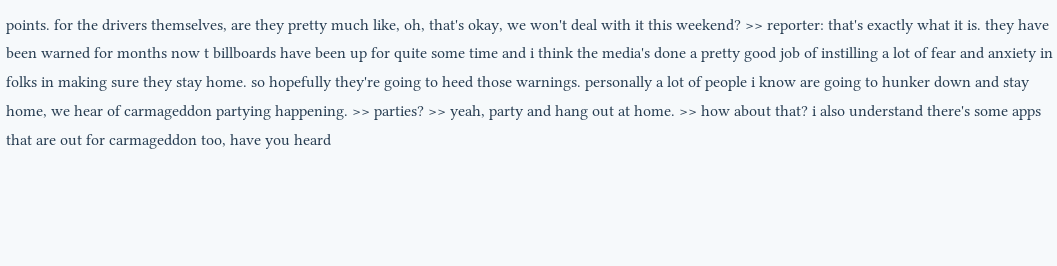points. for the drivers themselves, are they pretty much like, oh, that's okay, we won't deal with it this weekend? >> reporter: that's exactly what it is. they have been warned for months now t billboards have been up for quite some time and i think the media's done a pretty good job of instilling a lot of fear and anxiety in folks in making sure they stay home. so hopefully they're going to heed those warnings. personally a lot of people i know are going to hunker down and stay home, we hear of carmageddon partying happening. >> parties? >> yeah, party and hang out at home. >> how about that? i also understand there's some apps that are out for carmageddon too, have you heard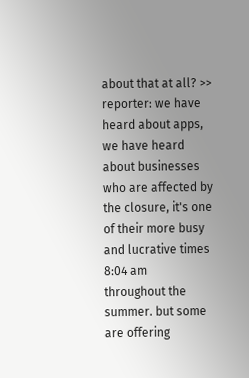about that at all? >> reporter: we have heard about apps, we have heard about businesses who are affected by the closure, it's one of their more busy and lucrative times
8:04 am
throughout the summer. but some are offering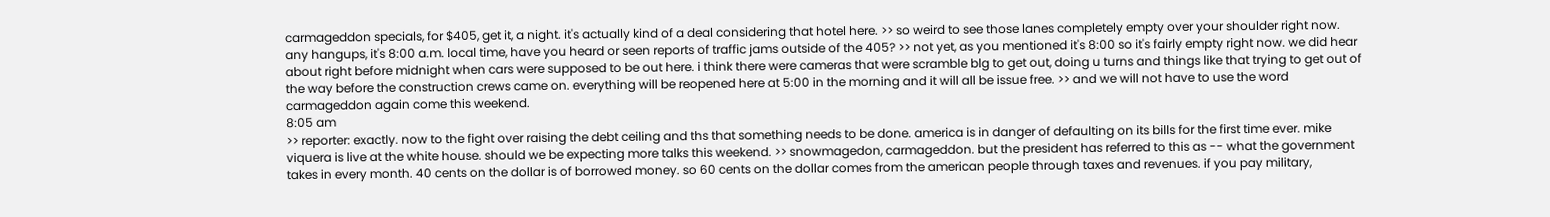carmageddon specials, for $405, get it, a night. it's actually kind of a deal considering that hotel here. >> so weird to see those lanes completely empty over your shoulder right now. any hangups, it's 8:00 a.m. local time, have you heard or seen reports of traffic jams outside of the 405? >> not yet, as you mentioned it's 8:00 so it's fairly empty right now. we did hear about right before midnight when cars were supposed to be out here. i think there were cameras that were scramble blg to get out, doing u turns and things like that trying to get out of the way before the construction crews came on. everything will be reopened here at 5:00 in the morning and it will all be issue free. >> and we will not have to use the word carmageddon again come this weekend.
8:05 am
>> reporter: exactly. now to the fight over raising the debt ceiling and ths that something needs to be done. america is in danger of defaulting on its bills for the first time ever. mike viquera is live at the white house. should we be expecting more talks this weekend. >> snowmagedon, carmageddon. but the president has referred to this as -- what the government takes in every month. 40 cents on the dollar is of borrowed money. so 60 cents on the dollar comes from the american people through taxes and revenues. if you pay military,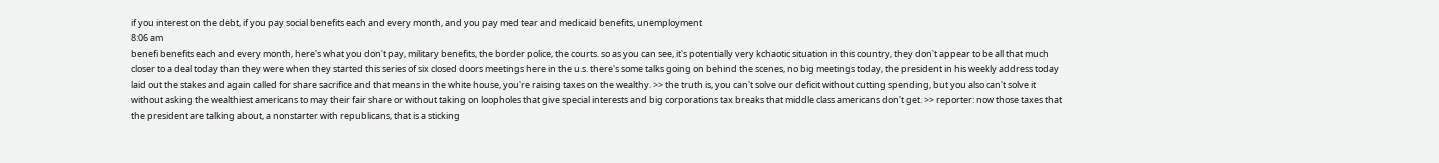if you interest on the debt, if you pay social benefits each and every month, and you pay med tear and medicaid benefits, unemployment
8:06 am
benefi benefits each and every month, here's what you don't pay, military benefits, the border police, the courts. so as you can see, it's potentially very kchaotic situation in this country, they don't appear to be all that much closer to a deal today than they were when they started this series of six closed doors meetings here in the u.s. there's some talks going on behind the scenes, no big meetings today, the president in his weekly address today laid out the stakes and again called for share sacrifice and that means in the white house, you're raising taxes on the wealthy. >> the truth is, you can't solve our deficit without cutting spending, but you also can't solve it without asking the wealthiest americans to may their fair share or without taking on loopholes that give special interests and big corporations tax breaks that middle class americans don't get. >> reporter: now those taxes that the president are talking about, a nonstarter with republicans, that is a sticking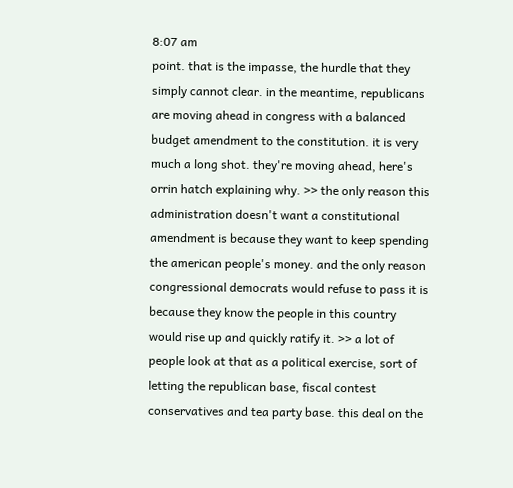8:07 am
point. that is the impasse, the hurdle that they simply cannot clear. in the meantime, republicans are moving ahead in congress with a balanced budget amendment to the constitution. it is very much a long shot. they're moving ahead, here's orrin hatch explaining why. >> the only reason this administration doesn't want a constitutional amendment is because they want to keep spending the american people's money. and the only reason congressional democrats would refuse to pass it is because they know the people in this country would rise up and quickly ratify it. >> a lot of people look at that as a political exercise, sort of letting the republican base, fiscal contest conservatives and tea party base. this deal on the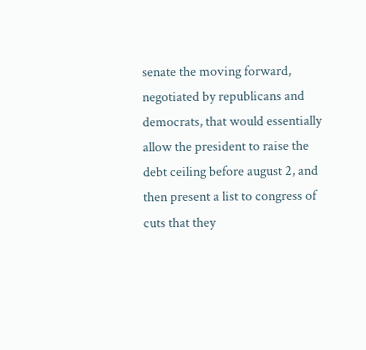senate the moving forward, negotiated by republicans and democrats, that would essentially allow the president to raise the debt ceiling before august 2, and then present a list to congress of cuts that they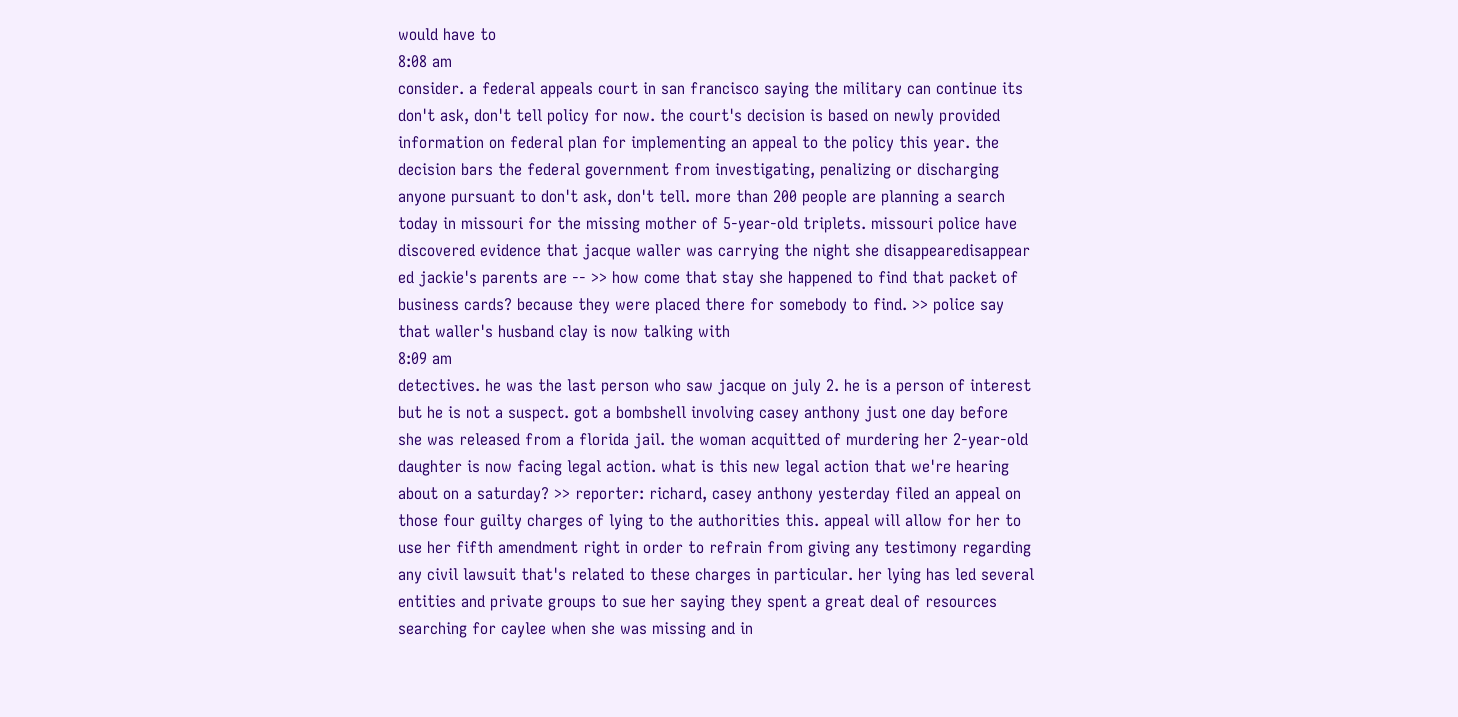would have to
8:08 am
consider. a federal appeals court in san francisco saying the military can continue its don't ask, don't tell policy for now. the court's decision is based on newly provided information on federal plan for implementing an appeal to the policy this year. the decision bars the federal government from investigating, penalizing or discharging anyone pursuant to don't ask, don't tell. more than 200 people are planning a search today in missouri for the missing mother of 5-year-old triplets. missouri police have discovered evidence that jacque waller was carrying the night she disappearedisappear ed jackie's parents are -- >> how come that stay she happened to find that packet of business cards? because they were placed there for somebody to find. >> police say that waller's husband clay is now talking with
8:09 am
detectives. he was the last person who saw jacque on july 2. he is a person of interest but he is not a suspect. got a bombshell involving casey anthony just one day before she was released from a florida jail. the woman acquitted of murdering her 2-year-old daughter is now facing legal action. what is this new legal action that we're hearing about on a saturday? >> reporter: richard, casey anthony yesterday filed an appeal on those four guilty charges of lying to the authorities this. appeal will allow for her to use her fifth amendment right in order to refrain from giving any testimony regarding any civil lawsuit that's related to these charges in particular. her lying has led several entities and private groups to sue her saying they spent a great deal of resources searching for caylee when she was missing and in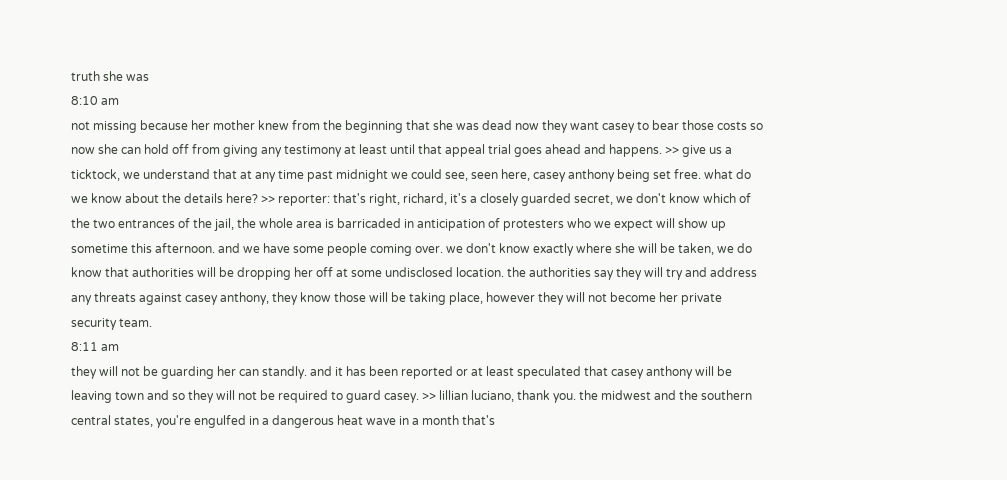truth she was
8:10 am
not missing because her mother knew from the beginning that she was dead now they want casey to bear those costs so now she can hold off from giving any testimony at least until that appeal trial goes ahead and happens. >> give us a ticktock, we understand that at any time past midnight we could see, seen here, casey anthony being set free. what do we know about the details here? >> reporter: that's right, richard, it's a closely guarded secret, we don't know which of the two entrances of the jail, the whole area is barricaded in anticipation of protesters who we expect will show up sometime this afternoon. and we have some people coming over. we don't know exactly where she will be taken, we do know that authorities will be dropping her off at some undisclosed location. the authorities say they will try and address any threats against casey anthony, they know those will be taking place, however they will not become her private security team.
8:11 am
they will not be guarding her can standly. and it has been reported or at least speculated that casey anthony will be leaving town and so they will not be required to guard casey. >> lillian luciano, thank you. the midwest and the southern central states, you're engulfed in a dangerous heat wave in a month that's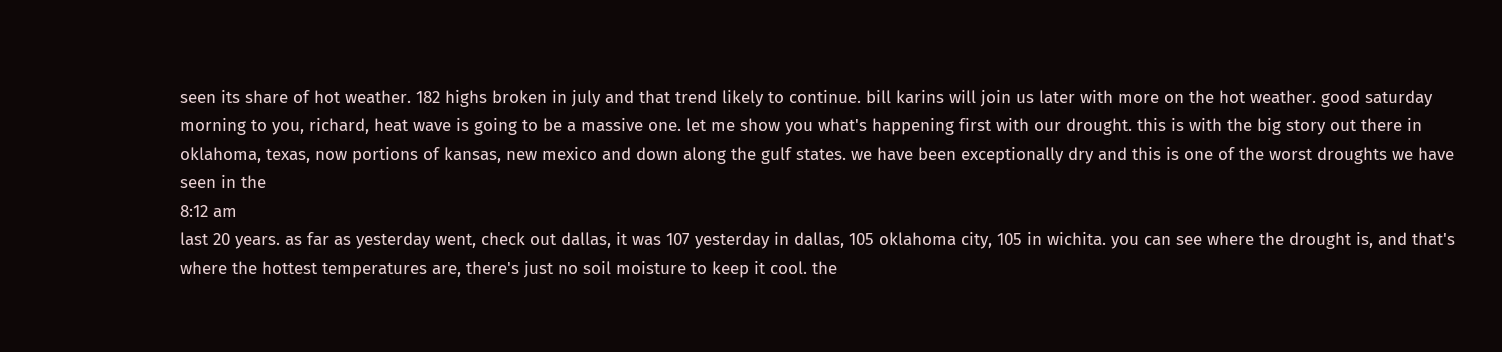seen its share of hot weather. 182 highs broken in july and that trend likely to continue. bill karins will join us later with more on the hot weather. good saturday morning to you, richard, heat wave is going to be a massive one. let me show you what's happening first with our drought. this is with the big story out there in oklahoma, texas, now portions of kansas, new mexico and down along the gulf states. we have been exceptionally dry and this is one of the worst droughts we have seen in the
8:12 am
last 20 years. as far as yesterday went, check out dallas, it was 107 yesterday in dallas, 105 oklahoma city, 105 in wichita. you can see where the drought is, and that's where the hottest temperatures are, there's just no soil moisture to keep it cool. the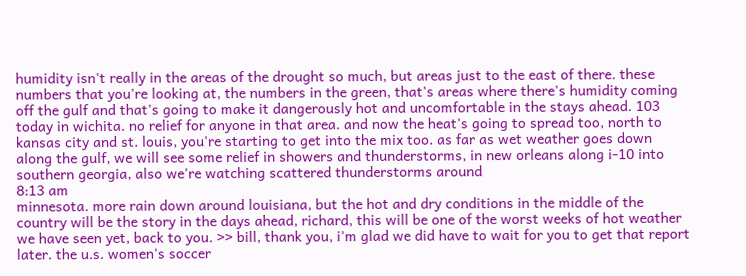humidity isn't really in the areas of the drought so much, but areas just to the east of there. these numbers that you're looking at, the numbers in the green, that's areas where there's humidity coming off the gulf and that's going to make it dangerously hot and uncomfortable in the stays ahead. 103 today in wichita. no relief for anyone in that area. and now the heat's going to spread too, north to kansas city and st. louis, you're starting to get into the mix too. as far as wet weather goes down along the gulf, we will see some relief in showers and thunderstorms, in new orleans along i-10 into southern georgia, also we're watching scattered thunderstorms around
8:13 am
minnesota. more rain down around louisiana, but the hot and dry conditions in the middle of the country will be the story in the days ahead, richard, this will be one of the worst weeks of hot weather we have seen yet, back to you. >> bill, thank you, i'm glad we did have to wait for you to get that report later. the u.s. women's soccer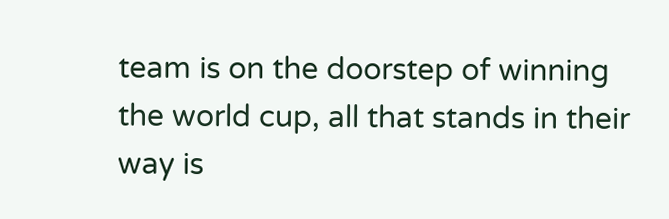team is on the doorstep of winning the world cup, all that stands in their way is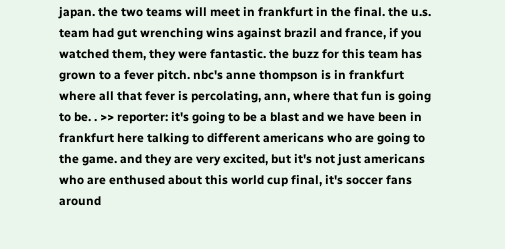japan. the two teams will meet in frankfurt in the final. the u.s. team had gut wrenching wins against brazil and france, if you watched them, they were fantastic. the buzz for this team has grown to a fever pitch. nbc's anne thompson is in frankfurt where all that fever is percolating, ann, where that fun is going to be. . >> reporter: it's going to be a blast and we have been in frankfurt here talking to different americans who are going to the game. and they are very excited, but it's not just americans who are enthused about this world cup final, it's soccer fans around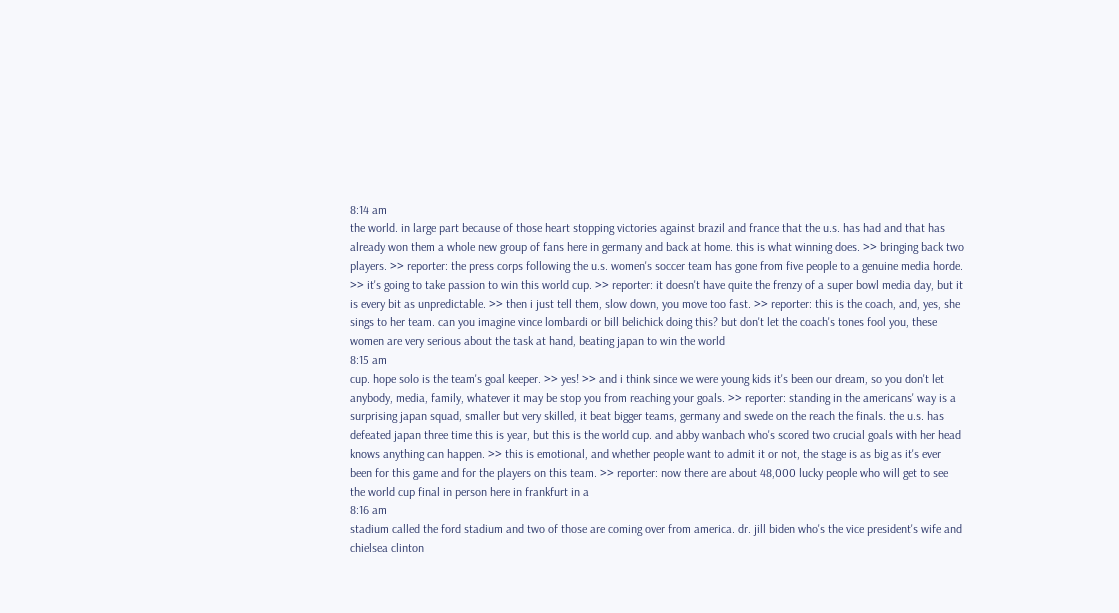8:14 am
the world. in large part because of those heart stopping victories against brazil and france that the u.s. has had and that has already won them a whole new group of fans here in germany and back at home. this is what winning does. >> bringing back two players. >> reporter: the press corps following the u.s. women's soccer team has gone from five people to a genuine media horde. >> it's going to take passion to win this world cup. >> reporter: it doesn't have quite the frenzy of a super bowl media day, but it is every bit as unpredictable. >> then i just tell them, slow down, you move too fast. >> reporter: this is the coach, and, yes, she sings to her team. can you imagine vince lombardi or bill belichick doing this? but don't let the coach's tones fool you, these women are very serious about the task at hand, beating japan to win the world
8:15 am
cup. hope solo is the team's goal keeper. >> yes! >> and i think since we were young kids it's been our dream, so you don't let anybody, media, family, whatever it may be stop you from reaching your goals. >> reporter: standing in the americans' way is a surprising japan squad, smaller but very skilled, it beat bigger teams, germany and swede on the reach the finals. the u.s. has defeated japan three time this is year, but this is the world cup. and abby wanbach who's scored two crucial goals with her head knows anything can happen. >> this is emotional, and whether people want to admit it or not, the stage is as big as it's ever been for this game and for the players on this team. >> reporter: now there are about 48,000 lucky people who will get to see the world cup final in person here in frankfurt in a
8:16 am
stadium called the ford stadium and two of those are coming over from america. dr. jill biden who's the vice president's wife and chielsea clinton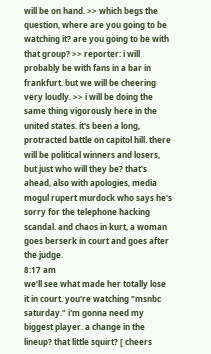will be on hand. >> which begs the question, where are you going to be watching it? are you going to be with that group? >> reporter: i will probably be with fans in a bar in frankfurt. but we will be cheering very loudly. >> i will be doing the same thing vigorously here in the united states. it's been a long, protracted battle on capitol hill. there will be political winners and losers, but just who will they be? that's ahead, also with apologies, media mogul rupert murdock who says he's sorry for the telephone hacking scandal. and chaos in kurt, a woman goes berserk in court and goes after the judge.
8:17 am
we'll see what made her totally lose it in court. you're watching "msnbc saturday." i'm gonna need my biggest player. a change in the lineup? that little squirt? [ cheers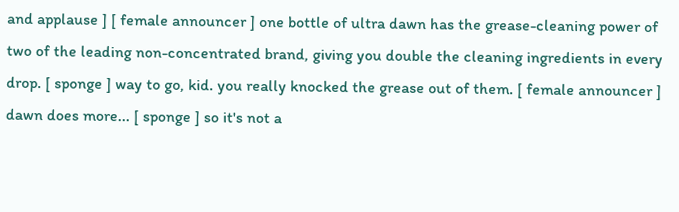and applause ] [ female announcer ] one bottle of ultra dawn has the grease-cleaning power of two of the leading non-concentrated brand, giving you double the cleaning ingredients in every drop. [ sponge ] way to go, kid. you really knocked the grease out of them. [ female announcer ] dawn does more... [ sponge ] so it's not a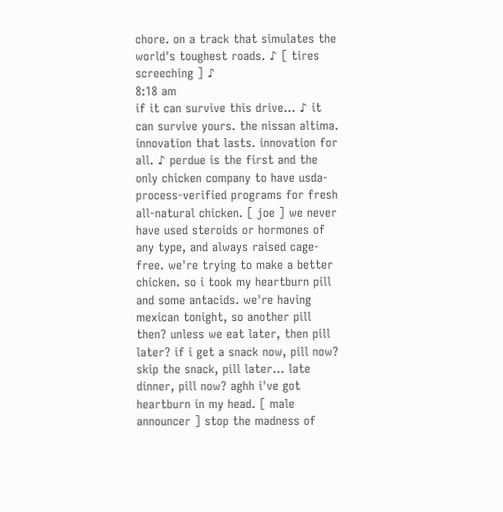chore. on a track that simulates the world's toughest roads. ♪ [ tires screeching ] ♪
8:18 am
if it can survive this drive... ♪ it can survive yours. the nissan altima. innovation that lasts. innovation for all. ♪ perdue is the first and the only chicken company to have usda-process-verified programs for fresh all-natural chicken. [ joe ] we never have used steroids or hormones of any type, and always raised cage-free. we're trying to make a better chicken. so i took my heartburn pill and some antacids. we're having mexican tonight, so another pill then? unless we eat later, then pill later? if i get a snack now, pill now? skip the snack, pill later... late dinner, pill now? aghh i've got heartburn in my head. [ male announcer ] stop the madness of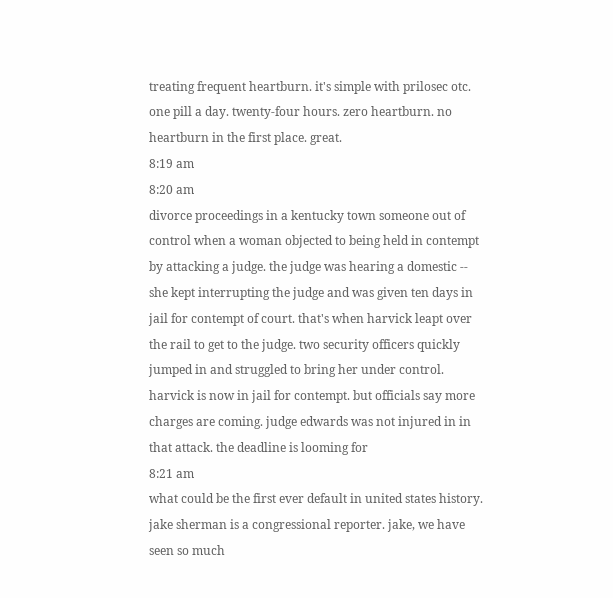treating frequent heartburn. it's simple with prilosec otc. one pill a day. twenty-four hours. zero heartburn. no heartburn in the first place. great.
8:19 am
8:20 am
divorce proceedings in a kentucky town someone out of control when a woman objected to being held in contempt by attacking a judge. the judge was hearing a domestic -- she kept interrupting the judge and was given ten days in jail for contempt of court. that's when harvick leapt over the rail to get to the judge. two security officers quickly jumped in and struggled to bring her under control. harvick is now in jail for contempt. but officials say more charges are coming. judge edwards was not injured in in that attack. the deadline is looming for
8:21 am
what could be the first ever default in united states history. jake sherman is a congressional reporter. jake, we have seen so much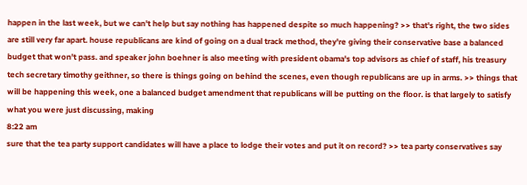happen in the last week, but we can't help but say nothing has happened despite so much happening? >> that's right, the two sides are still very far apart. house republicans are kind of going on a dual track method, they're giving their conservative base a balanced budget that won't pass. and speaker john boehner is also meeting with president obama's top advisors as chief of staff, his treasury tech secretary timothy geithner, so there is things going on behind the scenes, even though republicans are up in arms. >> things that will be happening this week, one a balanced budget amendment that republicans will be putting on the floor. is that largely to satisfy what you were just discussing, making
8:22 am
sure that the tea party support candidates will have a place to lodge their votes and put it on record? >> tea party conservatives say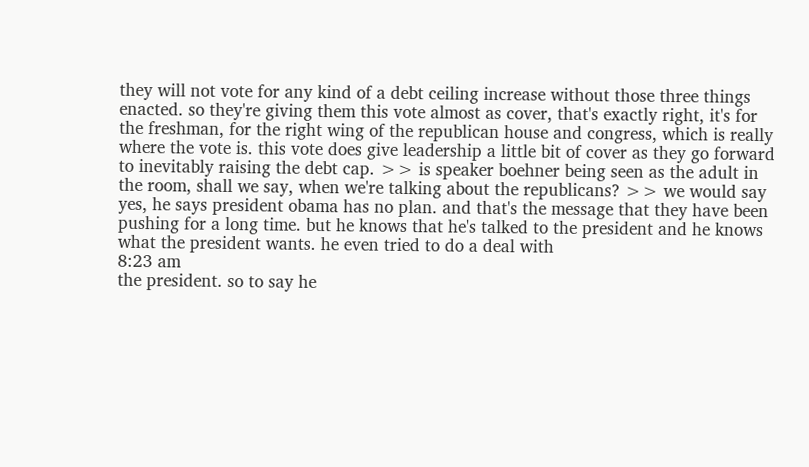they will not vote for any kind of a debt ceiling increase without those three things enacted. so they're giving them this vote almost as cover, that's exactly right, it's for the freshman, for the right wing of the republican house and congress, which is really where the vote is. this vote does give leadership a little bit of cover as they go forward to inevitably raising the debt cap. >> is speaker boehner being seen as the adult in the room, shall we say, when we're talking about the republicans? >> we would say yes, he says president obama has no plan. and that's the message that they have been pushing for a long time. but he knows that he's talked to the president and he knows what the president wants. he even tried to do a deal with
8:23 am
the president. so to say he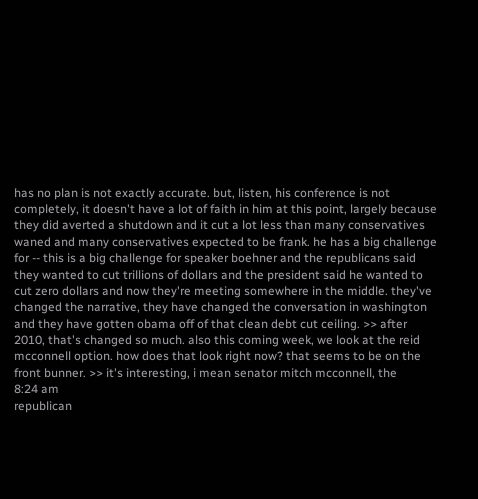has no plan is not exactly accurate. but, listen, his conference is not completely, it doesn't have a lot of faith in him at this point, largely because they did averted a shutdown and it cut a lot less than many conservatives waned and many conservatives expected to be frank. he has a big challenge for -- this is a big challenge for speaker boehner and the republicans said they wanted to cut trillions of dollars and the president said he wanted to cut zero dollars and now they're meeting somewhere in the middle. they've changed the narrative, they have changed the conversation in washington and they have gotten obama off of that clean debt cut ceiling. >> after 2010, that's changed so much. also this coming week, we look at the reid mcconnell option. how does that look right now? that seems to be on the front bunner. >> it's interesting, i mean senator mitch mcconnell, the
8:24 am
republican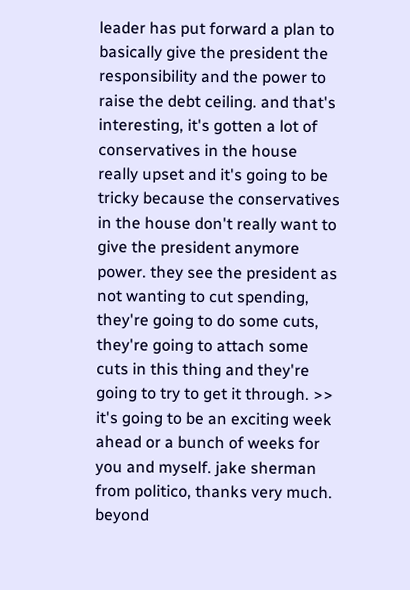leader has put forward a plan to basically give the president the responsibility and the power to raise the debt ceiling. and that's interesting, it's gotten a lot of conservatives in the house really upset and it's going to be tricky because the conservatives in the house don't really want to give the president anymore power. they see the president as not wanting to cut spending, they're going to do some cuts, they're going to attach some cuts in this thing and they're going to try to get it through. >> it's going to be an exciting week ahead or a bunch of weeks for you and myself. jake sherman from politico, thanks very much. beyond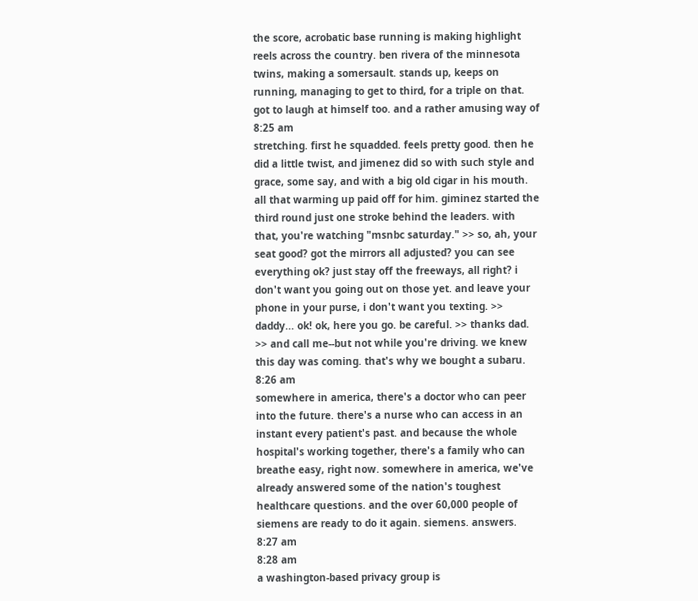the score, acrobatic base running is making highlight reels across the country. ben rivera of the minnesota twins, making a somersault. stands up, keeps on running, managing to get to third, for a triple on that. got to laugh at himself too. and a rather amusing way of
8:25 am
stretching. first he squadded. feels pretty good. then he did a little twist, and jimenez did so with such style and grace, some say, and with a big old cigar in his mouth. all that warming up paid off for him. giminez started the third round just one stroke behind the leaders. with that, you're watching "msnbc saturday." >> so, ah, your seat good? got the mirrors all adjusted? you can see everything ok? just stay off the freeways, all right? i don't want you going out on those yet. and leave your phone in your purse, i don't want you texting. >> daddy... ok! ok, here you go. be careful. >> thanks dad. >> and call me--but not while you're driving. we knew this day was coming. that's why we bought a subaru.
8:26 am
somewhere in america, there's a doctor who can peer into the future. there's a nurse who can access in an instant every patient's past. and because the whole hospital's working together, there's a family who can breathe easy, right now. somewhere in america, we've already answered some of the nation's toughest healthcare questions. and the over 60,000 people of siemens are ready to do it again. siemens. answers.
8:27 am
8:28 am
a washington-based privacy group is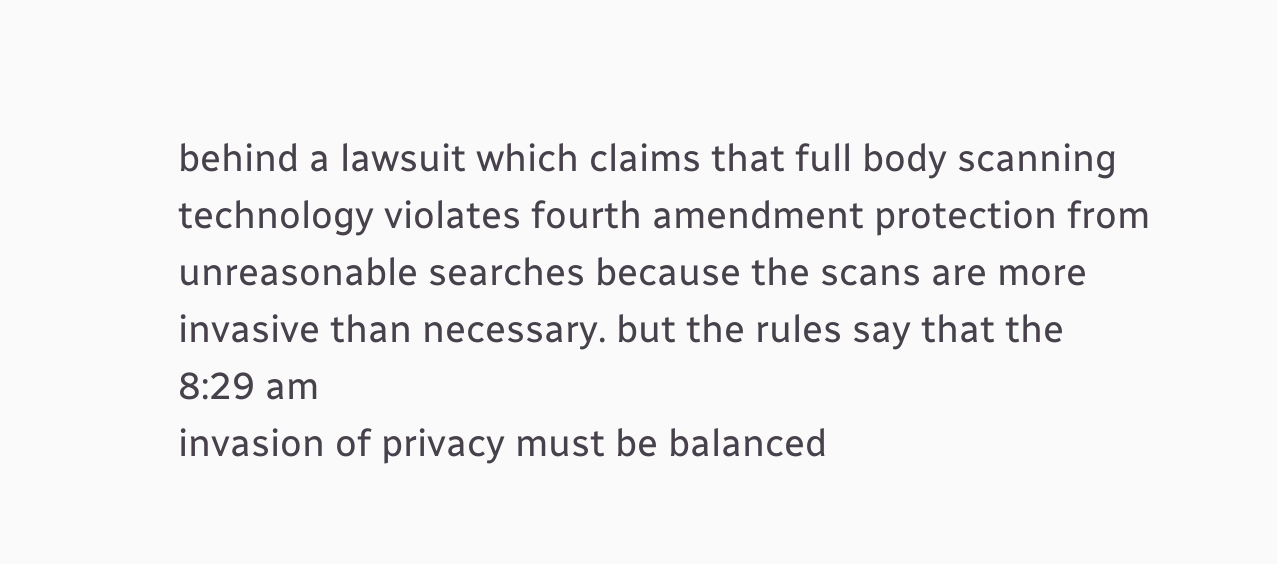behind a lawsuit which claims that full body scanning technology violates fourth amendment protection from unreasonable searches because the scans are more invasive than necessary. but the rules say that the
8:29 am
invasion of privacy must be balanced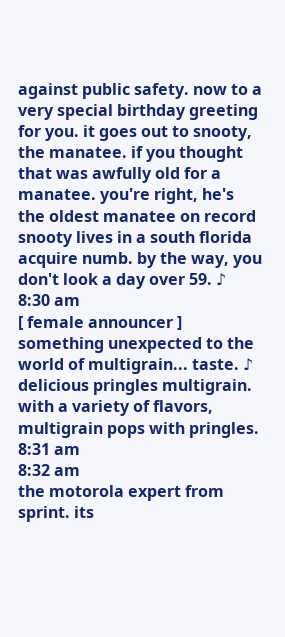against public safety. now to a very special birthday greeting for you. it goes out to snooty, the manatee. if you thought that was awfully old for a manatee. you're right, he's the oldest manatee on record snooty lives in a south florida acquire numb. by the way, you don't look a day over 59. ♪
8:30 am
[ female announcer ] something unexpected to the world of multigrain... taste. ♪ delicious pringles multigrain. with a variety of flavors, multigrain pops with pringles.
8:31 am
8:32 am
the motorola expert from sprint. its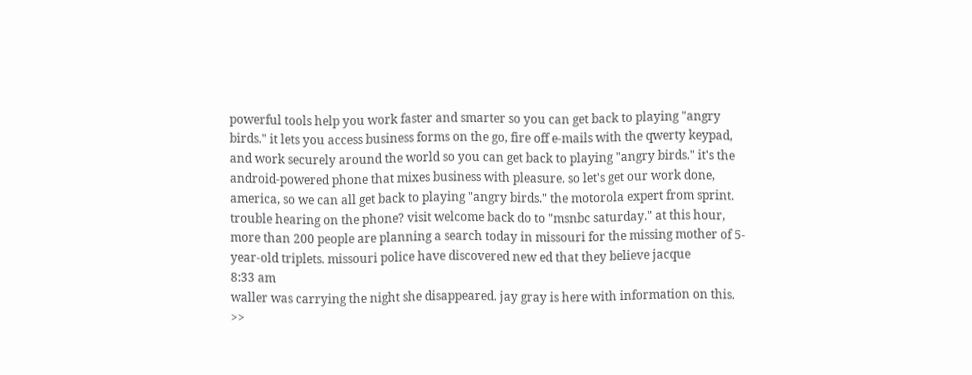powerful tools help you work faster and smarter so you can get back to playing "angry birds." it lets you access business forms on the go, fire off e-mails with the qwerty keypad, and work securely around the world so you can get back to playing "angry birds." it's the android-powered phone that mixes business with pleasure. so let's get our work done, america, so we can all get back to playing "angry birds." the motorola expert from sprint. trouble hearing on the phone? visit welcome back do to "msnbc saturday." at this hour, more than 200 people are planning a search today in missouri for the missing mother of 5-year-old triplets. missouri police have discovered new ed that they believe jacque
8:33 am
waller was carrying the night she disappeared. jay gray is here with information on this. >>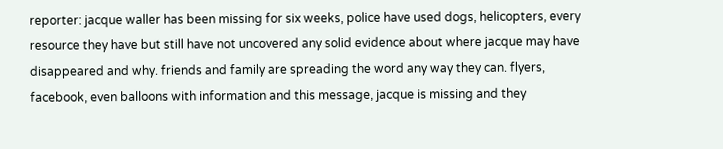reporter: jacque waller has been missing for six weeks, police have used dogs, helicopters, every resource they have but still have not uncovered any solid evidence about where jacque may have disappeared and why. friends and family are spreading the word any way they can. flyers, facebook, even balloons with information and this message, jacque is missing and they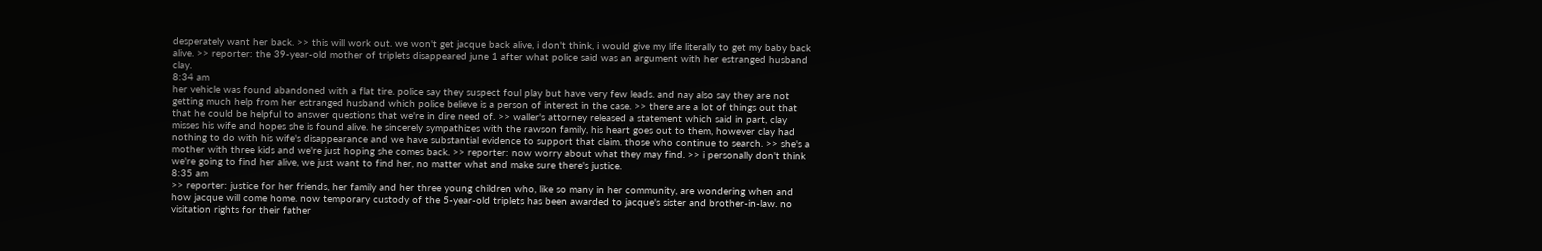desperately want her back. >> this will work out. we won't get jacque back alive, i don't think, i would give my life literally to get my baby back alive. >> reporter: the 39-year-old mother of triplets disappeared june 1 after what police said was an argument with her estranged husband clay.
8:34 am
her vehicle was found abandoned with a flat tire. police say they suspect foul play but have very few leads. and nay also say they are not getting much help from her estranged husband which police believe is a person of interest in the case. >> there are a lot of things out that that he could be helpful to answer questions that we're in dire need of. >> waller's attorney released a statement which said in part, clay misses his wife and hopes she is found alive. he sincerely sympathizes with the rawson family, his heart goes out to them, however clay had nothing to do with his wife's disappearance and we have substantial evidence to support that claim. those who continue to search. >> she's a mother with three kids and we're just hoping she comes back. >> reporter: now worry about what they may find. >> i personally don't think we're going to find her alive, we just want to find her, no matter what and make sure there's justice.
8:35 am
>> reporter: justice for her friends, her family and her three young children who, like so many in her community, are wondering when and how jacque will come home. now temporary custody of the 5-year-old triplets has been awarded to jacque's sister and brother-in-law. no visitation rights for their father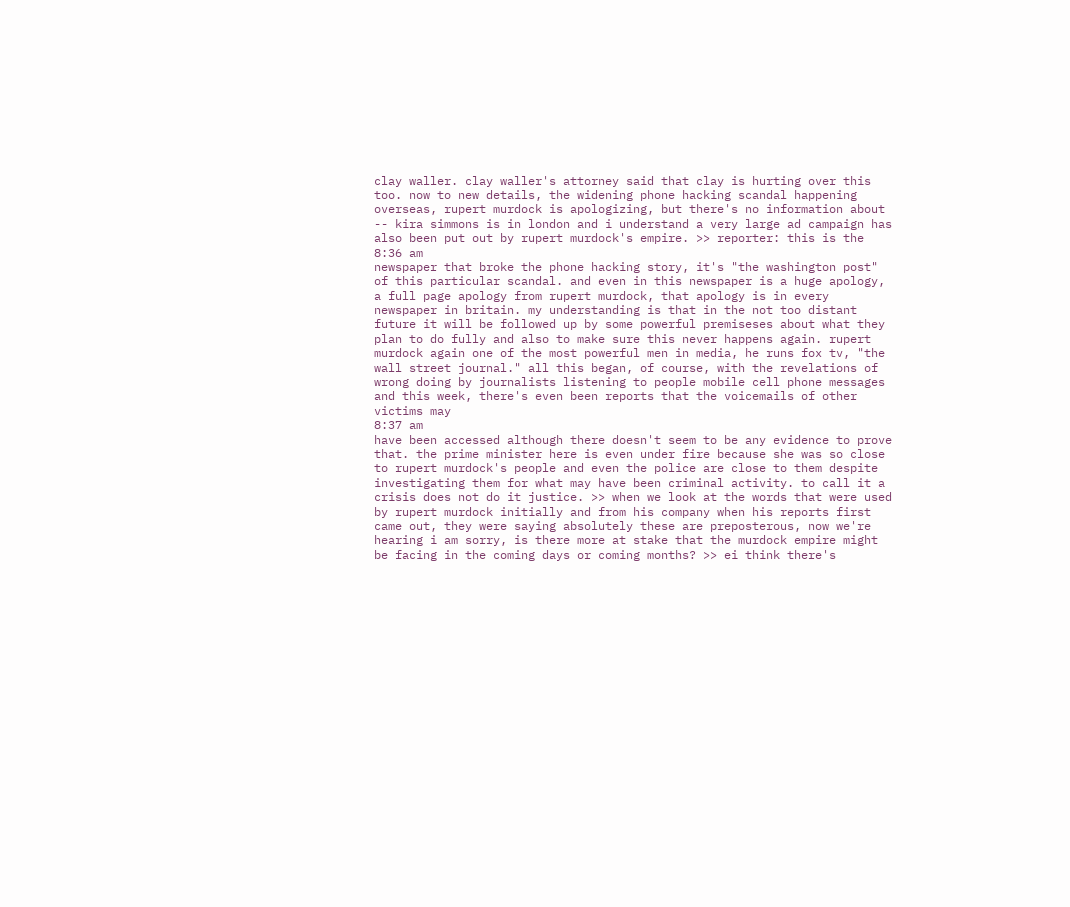clay waller. clay waller's attorney said that clay is hurting over this too. now to new details, the widening phone hacking scandal happening overseas, rupert murdock is apologizing, but there's no information about -- kira simmons is in london and i understand a very large ad campaign has also been put out by rupert murdock's empire. >> reporter: this is the
8:36 am
newspaper that broke the phone hacking story, it's "the washington post" of this particular scandal. and even in this newspaper is a huge apology, a full page apology from rupert murdock, that apology is in every newspaper in britain. my understanding is that in the not too distant future it will be followed up by some powerful premiseses about what they plan to do fully and also to make sure this never happens again. rupert murdock again one of the most powerful men in media, he runs fox tv, "the wall street journal." all this began, of course, with the revelations of wrong doing by journalists listening to people mobile cell phone messages and this week, there's even been reports that the voicemails of other victims may
8:37 am
have been accessed although there doesn't seem to be any evidence to prove that. the prime minister here is even under fire because she was so close to rupert murdock's people and even the police are close to them despite investigating them for what may have been criminal activity. to call it a crisis does not do it justice. >> when we look at the words that were used by rupert murdock initially and from his company when his reports first came out, they were saying absolutely these are preposterous, now we're hearing i am sorry, is there more at stake that the murdock empire might be facing in the coming days or coming months? >> ei think there's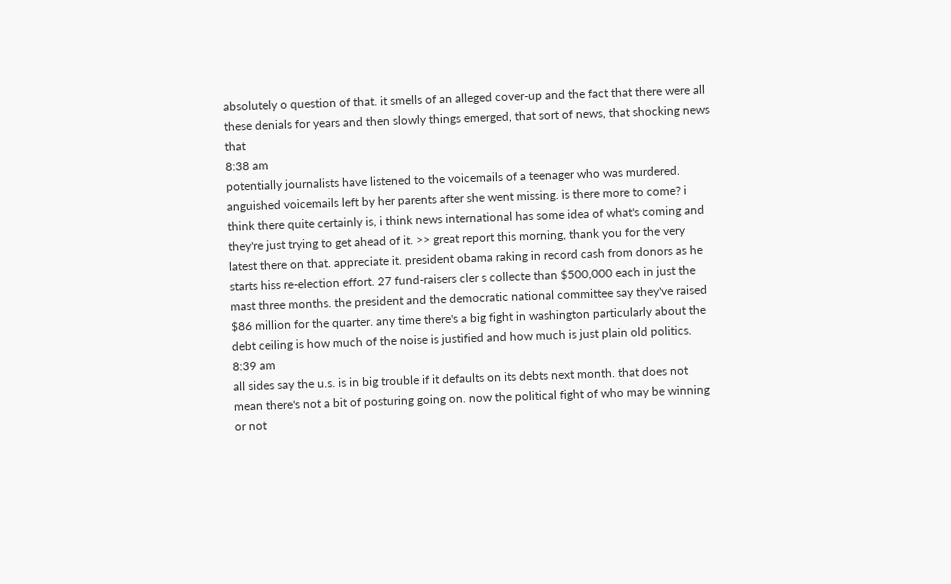absolutely o question of that. it smells of an alleged cover-up and the fact that there were all these denials for years and then slowly things emerged, that sort of news, that shocking news that
8:38 am
potentially journalists have listened to the voicemails of a teenager who was murdered. anguished voicemails left by her parents after she went missing. is there more to come? i think there quite certainly is, i think news international has some idea of what's coming and they're just trying to get ahead of it. >> great report this morning, thank you for the very latest there on that. appreciate it. president obama raking in record cash from donors as he starts hiss re-election effort. 27 fund-raisers cler s collecte than $500,000 each in just the mast three months. the president and the democratic national committee say they've raised $86 million for the quarter. any time there's a big fight in washington particularly about the debt ceiling is how much of the noise is justified and how much is just plain old politics.
8:39 am
all sides say the u.s. is in big trouble if it defaults on its debts next month. that does not mean there's not a bit of posturing going on. now the political fight of who may be winning or not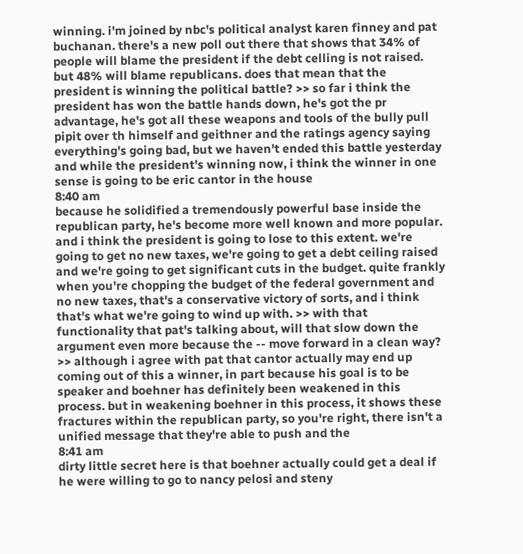winning. i'm joined by nbc's political analyst karen finney and pat buchanan. there's a new poll out there that shows that 34% of people will blame the president if the debt celling is not raised. but 48% will blame republicans. does that mean that the president is winning the political battle? >> so far i think the president has won the battle hands down, he's got the pr advantage, he's got all these weapons and tools of the bully pull pipit over th himself and geithner and the ratings agency saying everything's going bad, but we haven't ended this battle yesterday and while the president's winning now, i think the winner in one sense is going to be eric cantor in the house
8:40 am
because he solidified a tremendously powerful base inside the republican party, he's become more well known and more popular. and i think the president is going to lose to this extent. we're going to get no new taxes, we're going to get a debt ceiling raised and we're going to get significant cuts in the budget. quite frankly when you're chopping the budget of the federal government and no new taxes, that's a conservative victory of sorts, and i think that's what we're going to wind up with. >> with that functionality that pat's talking about, will that slow down the argument even more because the -- move forward in a clean way? >> although i agree with pat that cantor actually may end up coming out of this a winner, in part because his goal is to be speaker and boehner has definitely been weakened in this process. but in weakening boehner in this process, it shows these fractures within the republican party, so you're right, there isn't a unified message that they're able to push and the
8:41 am
dirty little secret here is that boehner actually could get a deal if he were willing to go to nancy pelosi and steny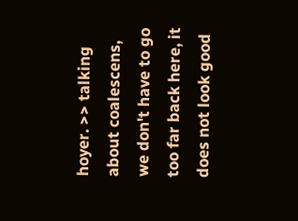hoyer. >> talking about coalescens, we don't have to go too far back here, it does not look good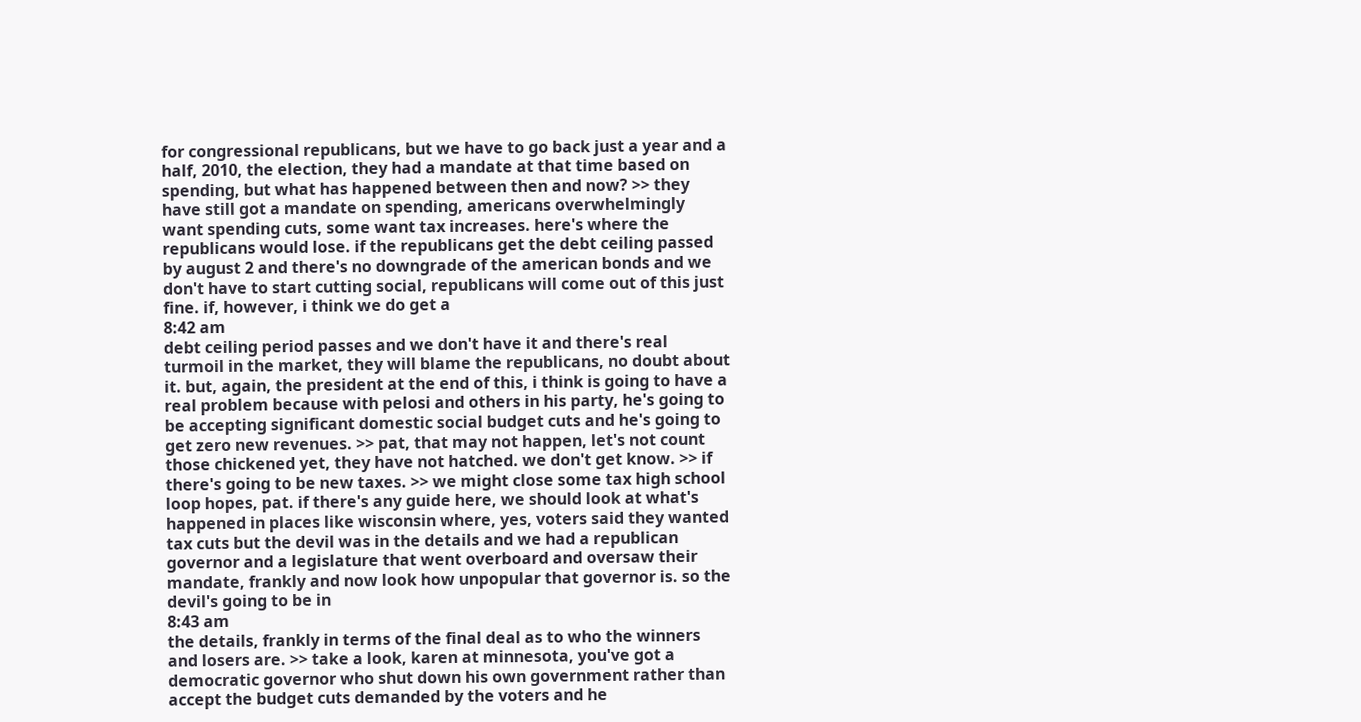for congressional republicans, but we have to go back just a year and a half, 2010, the election, they had a mandate at that time based on spending, but what has happened between then and now? >> they have still got a mandate on spending, americans overwhelmingly want spending cuts, some want tax increases. here's where the republicans would lose. if the republicans get the debt ceiling passed by august 2 and there's no downgrade of the american bonds and we don't have to start cutting social, republicans will come out of this just fine. if, however, i think we do get a
8:42 am
debt ceiling period passes and we don't have it and there's real turmoil in the market, they will blame the republicans, no doubt about it. but, again, the president at the end of this, i think is going to have a real problem because with pelosi and others in his party, he's going to be accepting significant domestic social budget cuts and he's going to get zero new revenues. >> pat, that may not happen, let's not count those chickened yet, they have not hatched. we don't get know. >> if there's going to be new taxes. >> we might close some tax high school loop hopes, pat. if there's any guide here, we should look at what's happened in places like wisconsin where, yes, voters said they wanted tax cuts but the devil was in the details and we had a republican governor and a legislature that went overboard and oversaw their mandate, frankly and now look how unpopular that governor is. so the devil's going to be in
8:43 am
the details, frankly in terms of the final deal as to who the winners and losers are. >> take a look, karen at minnesota, you've got a democratic governor who shut down his own government rather than accept the budget cuts demanded by the voters and he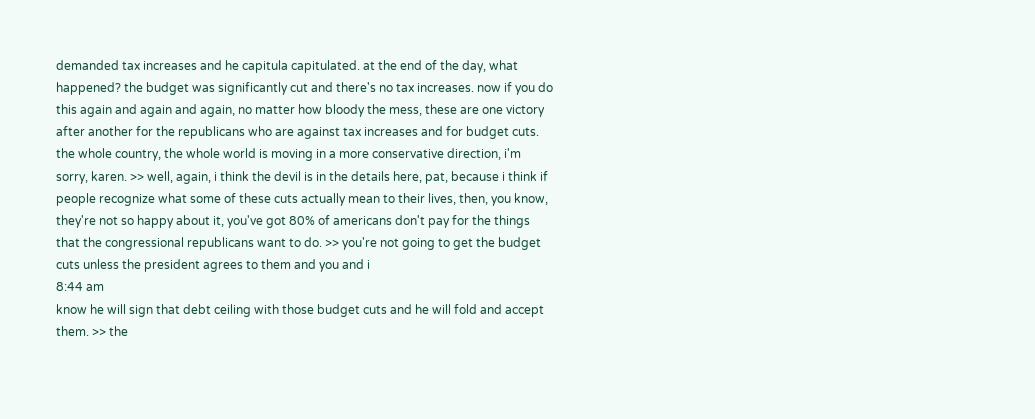demanded tax increases and he capitula capitulated. at the end of the day, what happened? the budget was significantly cut and there's no tax increases. now if you do this again and again and again, no matter how bloody the mess, these are one victory after another for the republicans who are against tax increases and for budget cuts. the whole country, the whole world is moving in a more conservative direction, i'm sorry, karen. >> well, again, i think the devil is in the details here, pat, because i think if people recognize what some of these cuts actually mean to their lives, then, you know, they're not so happy about it, you've got 80% of americans don't pay for the things that the congressional republicans want to do. >> you're not going to get the budget cuts unless the president agrees to them and you and i
8:44 am
know he will sign that debt ceiling with those budget cuts and he will fold and accept them. >> the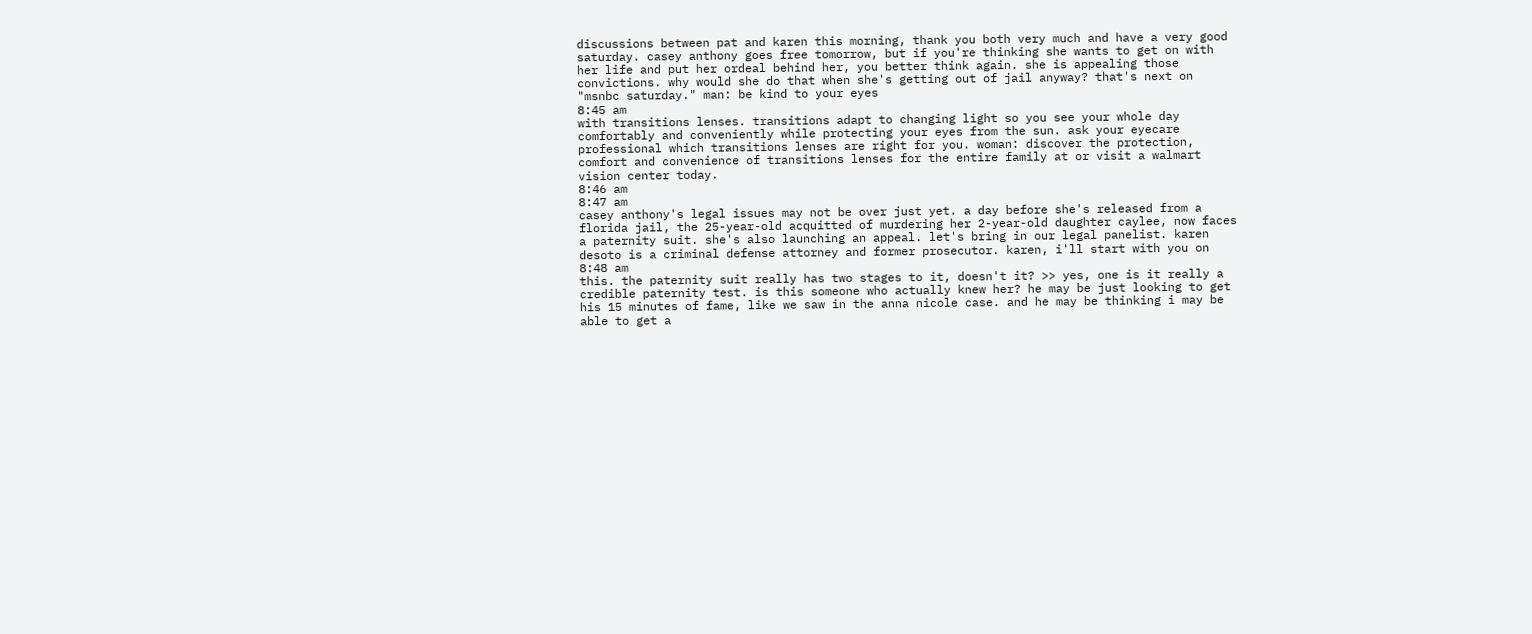discussions between pat and karen this morning, thank you both very much and have a very good saturday. casey anthony goes free tomorrow, but if you're thinking she wants to get on with her life and put her ordeal behind her, you better think again. she is appealing those convictions. why would she do that when she's getting out of jail anyway? that's next on "msnbc saturday." man: be kind to your eyes
8:45 am
with transitions lenses. transitions adapt to changing light so you see your whole day comfortably and conveniently while protecting your eyes from the sun. ask your eyecare professional which transitions lenses are right for you. woman: discover the protection, comfort and convenience of transitions lenses for the entire family at or visit a walmart vision center today.
8:46 am
8:47 am
casey anthony's legal issues may not be over just yet. a day before she's released from a florida jail, the 25-year-old acquitted of murdering her 2-year-old daughter caylee, now faces a paternity suit. she's also launching an appeal. let's bring in our legal panelist. karen desoto is a criminal defense attorney and former prosecutor. karen, i'll start with you on
8:48 am
this. the paternity suit really has two stages to it, doesn't it? >> yes, one is it really a credible paternity test. is this someone who actually knew her? he may be just looking to get his 15 minutes of fame, like we saw in the anna nicole case. and he may be thinking i may be able to get a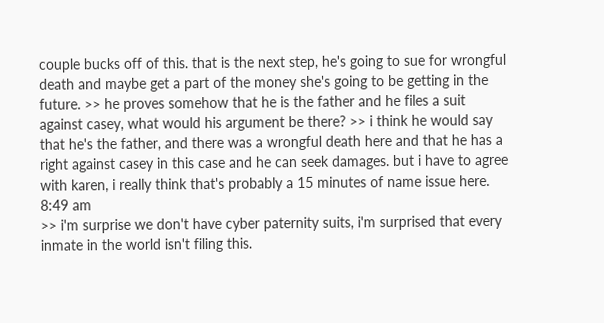couple bucks off of this. that is the next step, he's going to sue for wrongful death and maybe get a part of the money she's going to be getting in the future. >> he proves somehow that he is the father and he files a suit against casey, what would his argument be there? >> i think he would say that he's the father, and there was a wrongful death here and that he has a right against casey in this case and he can seek damages. but i have to agree with karen, i really think that's probably a 15 minutes of name issue here.
8:49 am
>> i'm surprise we don't have cyber paternity suits, i'm surprised that every inmate in the world isn't filing this.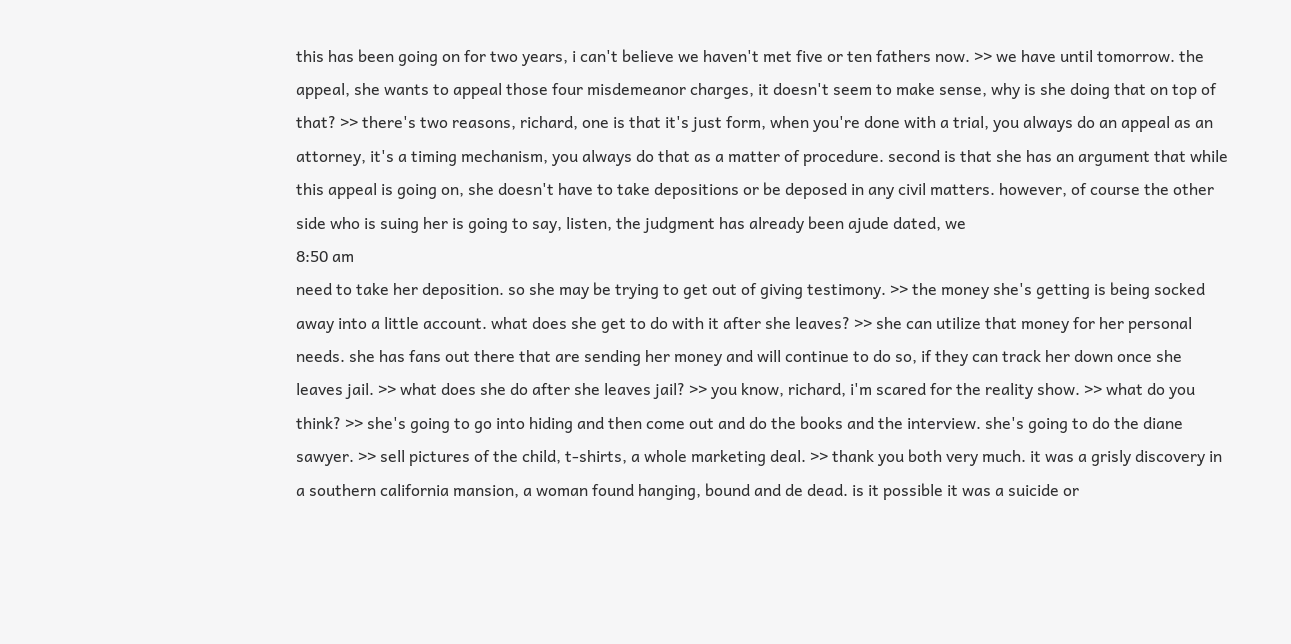this has been going on for two years, i can't believe we haven't met five or ten fathers now. >> we have until tomorrow. the appeal, she wants to appeal those four misdemeanor charges, it doesn't seem to make sense, why is she doing that on top of that? >> there's two reasons, richard, one is that it's just form, when you're done with a trial, you always do an appeal as an attorney, it's a timing mechanism, you always do that as a matter of procedure. second is that she has an argument that while this appeal is going on, she doesn't have to take depositions or be deposed in any civil matters. however, of course the other side who is suing her is going to say, listen, the judgment has already been ajude dated, we
8:50 am
need to take her deposition. so she may be trying to get out of giving testimony. >> the money she's getting is being socked away into a little account. what does she get to do with it after she leaves? >> she can utilize that money for her personal needs. she has fans out there that are sending her money and will continue to do so, if they can track her down once she leaves jail. >> what does she do after she leaves jail? >> you know, richard, i'm scared for the reality show. >> what do you think? >> she's going to go into hiding and then come out and do the books and the interview. she's going to do the diane sawyer. >> sell pictures of the child, t-shirts, a whole marketing deal. >> thank you both very much. it was a grisly discovery in a southern california mansion, a woman found hanging, bound and de dead. is it possible it was a suicide or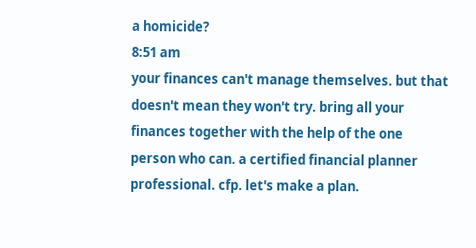a homicide?
8:51 am
your finances can't manage themselves. but that doesn't mean they won't try. bring all your finances together with the help of the one person who can. a certified financial planner professional. cfp. let's make a plan.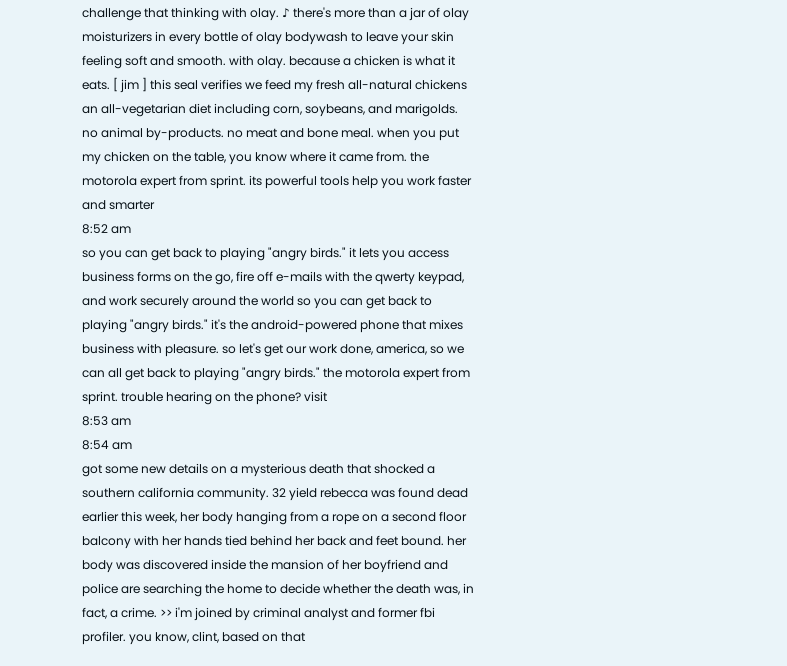challenge that thinking with olay. ♪ there's more than a jar of olay moisturizers in every bottle of olay bodywash to leave your skin feeling soft and smooth. with olay. because a chicken is what it eats. [ jim ] this seal verifies we feed my fresh all-natural chickens an all-vegetarian diet including corn, soybeans, and marigolds. no animal by-products. no meat and bone meal. when you put my chicken on the table, you know where it came from. the motorola expert from sprint. its powerful tools help you work faster and smarter
8:52 am
so you can get back to playing "angry birds." it lets you access business forms on the go, fire off e-mails with the qwerty keypad, and work securely around the world so you can get back to playing "angry birds." it's the android-powered phone that mixes business with pleasure. so let's get our work done, america, so we can all get back to playing "angry birds." the motorola expert from sprint. trouble hearing on the phone? visit
8:53 am
8:54 am
got some new details on a mysterious death that shocked a southern california community. 32 yield rebecca was found dead earlier this week, her body hanging from a rope on a second floor balcony with her hands tied behind her back and feet bound. her body was discovered inside the mansion of her boyfriend and police are searching the home to decide whether the death was, in fact, a crime. >> i'm joined by criminal analyst and former fbi profiler. you know, clint, based on that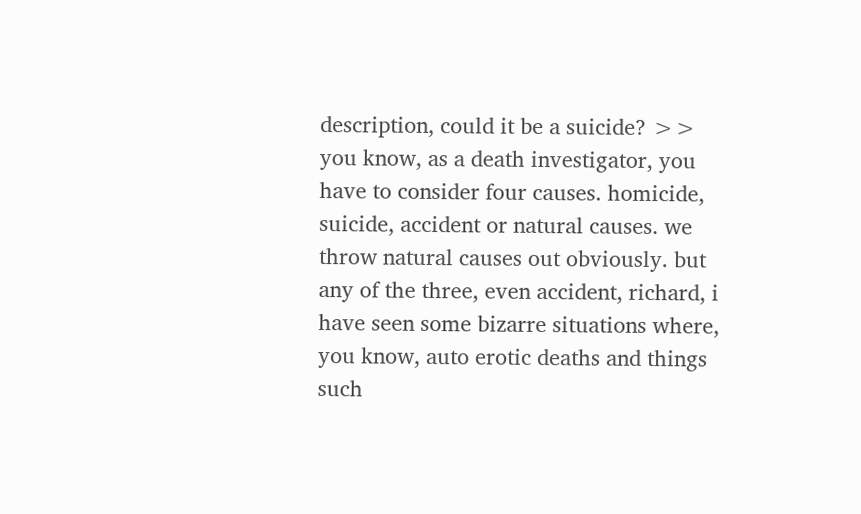description, could it be a suicide? >> you know, as a death investigator, you have to consider four causes. homicide, suicide, accident or natural causes. we throw natural causes out obviously. but any of the three, even accident, richard, i have seen some bizarre situations where, you know, auto erotic deaths and things such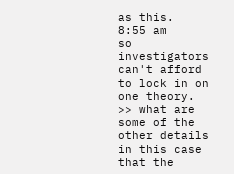as this.
8:55 am
so investigators can't afford to lock in on one theory. >> what are some of the other details in this case that the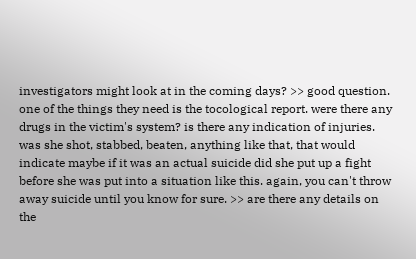investigators might look at in the coming days? >> good question. one of the things they need is the tocological report. were there any drugs in the victim's system? is there any indication of injuries. was she shot, stabbed, beaten, anything like that, that would indicate maybe if it was an actual suicide did she put up a fight before she was put into a situation like this. again, you can't throw away suicide until you know for sure. >> are there any details on the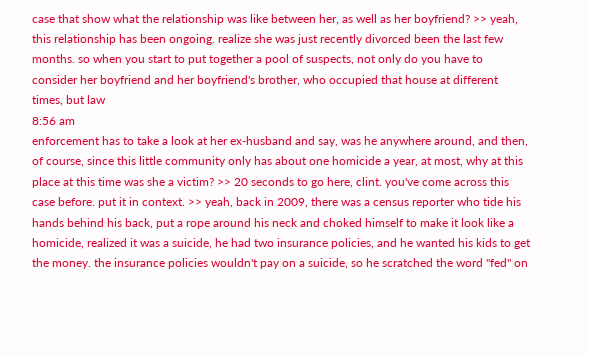case that show what the relationship was like between her, as well as her boyfriend? >> yeah, this relationship has been ongoing. realize she was just recently divorced been the last few months. so when you start to put together a pool of suspects, not only do you have to consider her boyfriend and her boyfriend's brother, who occupied that house at different times, but law
8:56 am
enforcement has to take a look at her ex-husband and say, was he anywhere around, and then, of course, since this little community only has about one homicide a year, at most, why at this place at this time was she a victim? >> 20 seconds to go here, clint. you've come across this case before. put it in context. >> yeah, back in 2009, there was a census reporter who tide his hands behind his back, put a rope around his neck and choked himself to make it look like a homicide, realized it was a suicide, he had two insurance policies, and he wanted his kids to get the money. the insurance policies wouldn't pay on a suicide, so he scratched the word "fed" on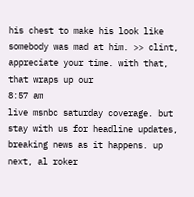his chest to make his look like somebody was mad at him. >> clint, appreciate your time. with that, that wraps up our
8:57 am
live msnbc saturday coverage. but stay with us for headline updates, breaking news as it happens. up next, al roker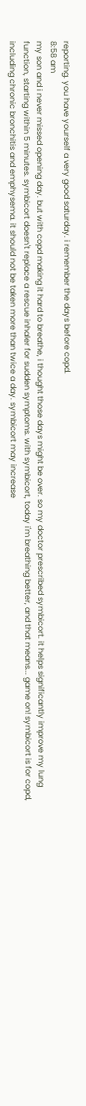reporting. you have yourself a very good saturday. i remember the days before copd.
8:58 am
my son and i never missed opening day. but with copd making it hard to breathe, i thought those days might be over. so my doctor prescribed symbicort. it helps significantly improve my lung function, starting within 5 minutes. symbicort doesn't replace a rescue inhaler for sudden symptoms. with symbicort, today i'm breathing better, and that means... game on! symbicort is for copd, including chronic bronchitis and emphysema. it should not be taken more than twice a day. symbicort may increase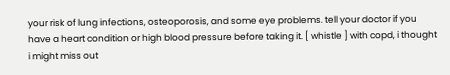your risk of lung infections, osteoporosis, and some eye problems. tell your doctor if you have a heart condition or high blood pressure before taking it. [ whistle ] with copd, i thought i might miss out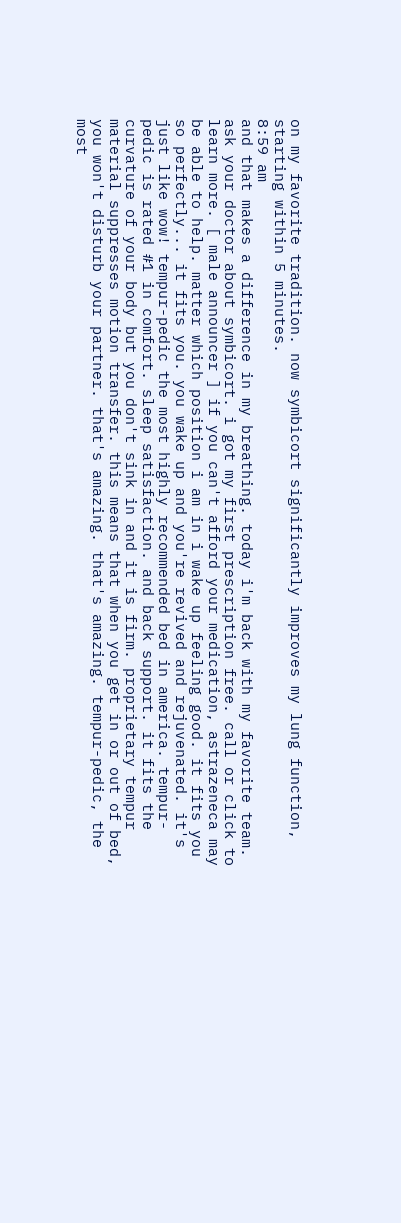on my favorite tradition. now symbicort significantly improves my lung function, starting within 5 minutes.
8:59 am
and that makes a difference in my breathing. today i'm back with my favorite team. ask your doctor about symbicort. i got my first prescription free. call or click to learn more. [ male announcer ] if you can't afford your medication, astrazeneca may be able to help. matter which position i am in i wake up feeling good. it fits you so perfectly... it fits you. you wake up and you're revived and rejuvenated. it's just like wow! tempur-pedic the most highly recommended bed in america. tempur-pedic is rated #1 in comfort. sleep satisfaction. and back support. it fits the curvature of your body but you don't sink in and it is firm. proprietary tempur material suppresses motion transfer. this means that when you get in or out of bed, you won't disturb your partner. that's amazing. that's amazing. tempur-pedic, the most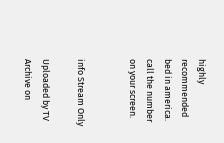highly recommended bed in america. call the number on your screen.


info Stream Only

Uploaded by TV Archive on